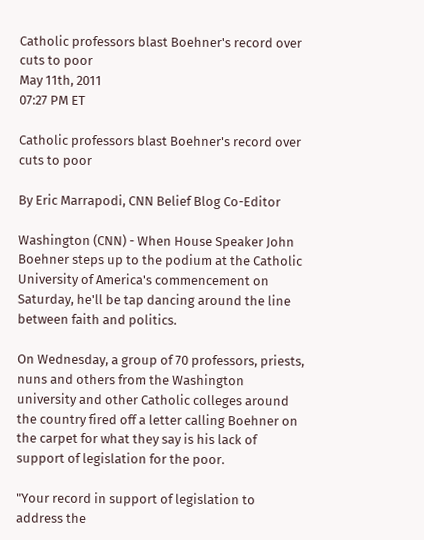Catholic professors blast Boehner's record over cuts to poor
May 11th, 2011
07:27 PM ET

Catholic professors blast Boehner's record over cuts to poor

By Eric Marrapodi, CNN Belief Blog Co-Editor

Washington (CNN) - When House Speaker John Boehner steps up to the podium at the Catholic University of America's commencement on Saturday, he'll be tap dancing around the line between faith and politics.

On Wednesday, a group of 70 professors, priests, nuns and others from the Washington university and other Catholic colleges around the country fired off a letter calling Boehner on the carpet for what they say is his lack of support of legislation for the poor.

"Your record in support of legislation to address the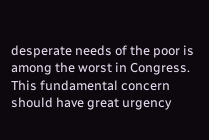desperate needs of the poor is among the worst in Congress. This fundamental concern should have great urgency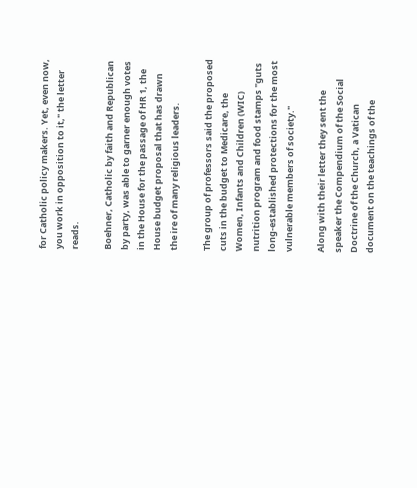for Catholic policy makers. Yet, even now, you work in opposition to it," the letter reads.

Boehner, Catholic by faith and Republican by party, was able to garner enough votes in the House for the passage of HR 1, the House budget proposal that has drawn the ire of many religious leaders.

The group of professors said the proposed cuts in the budget to Medicare, the Women, Infants and Children (WIC) nutrition program and food stamps "guts long-established protections for the most vulnerable members of society."

Along with their letter they sent the speaker the Compendium of the Social Doctrine of the Church, a Vatican document on the teachings of the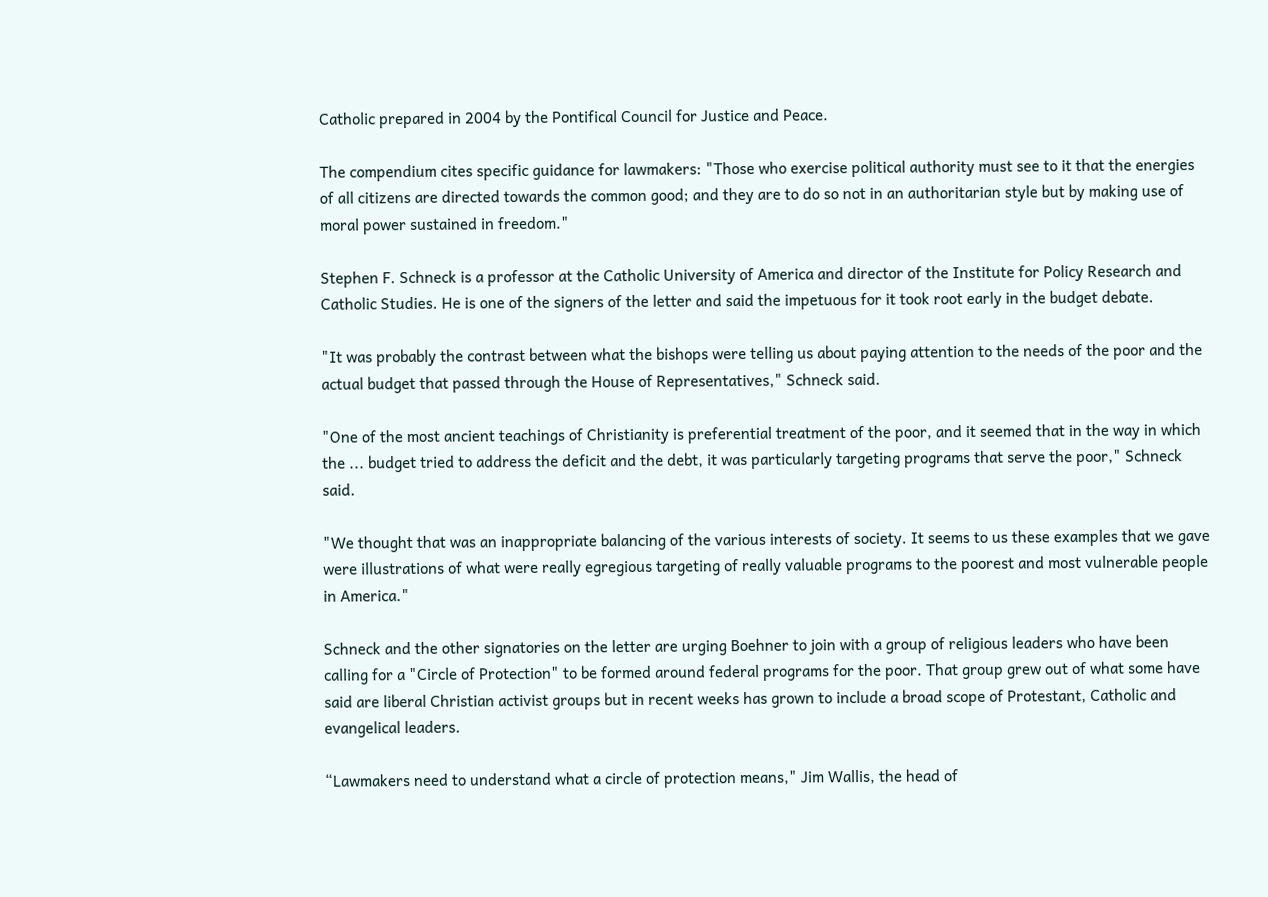Catholic prepared in 2004 by the Pontifical Council for Justice and Peace.

The compendium cites specific guidance for lawmakers: "Those who exercise political authority must see to it that the energies of all citizens are directed towards the common good; and they are to do so not in an authoritarian style but by making use of moral power sustained in freedom."

Stephen F. Schneck is a professor at the Catholic University of America and director of the Institute for Policy Research and Catholic Studies. He is one of the signers of the letter and said the impetuous for it took root early in the budget debate.

"It was probably the contrast between what the bishops were telling us about paying attention to the needs of the poor and the actual budget that passed through the House of Representatives," Schneck said.

"One of the most ancient teachings of Christianity is preferential treatment of the poor, and it seemed that in the way in which the ... budget tried to address the deficit and the debt, it was particularly targeting programs that serve the poor," Schneck said.

"We thought that was an inappropriate balancing of the various interests of society. It seems to us these examples that we gave were illustrations of what were really egregious targeting of really valuable programs to the poorest and most vulnerable people in America."

Schneck and the other signatories on the letter are urging Boehner to join with a group of religious leaders who have been calling for a "Circle of Protection" to be formed around federal programs for the poor. That group grew out of what some have said are liberal Christian activist groups but in recent weeks has grown to include a broad scope of Protestant, Catholic and evangelical leaders.

“Lawmakers need to understand what a circle of protection means," Jim Wallis, the head of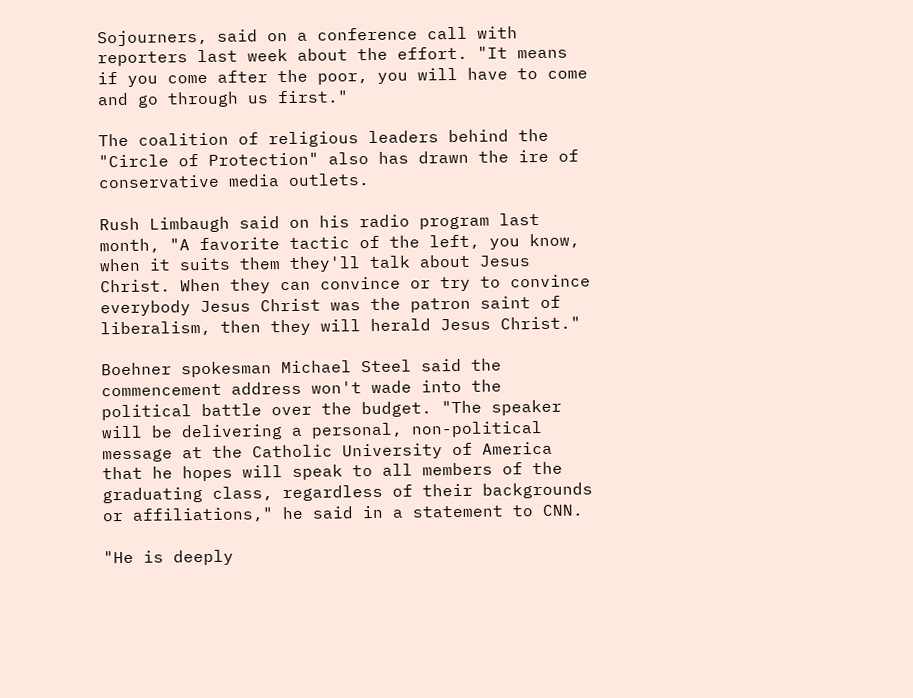Sojourners, said on a conference call with reporters last week about the effort. "It means if you come after the poor, you will have to come and go through us first."

The coalition of religious leaders behind the "Circle of Protection" also has drawn the ire of conservative media outlets.

Rush Limbaugh said on his radio program last month, "A favorite tactic of the left, you know, when it suits them they'll talk about Jesus Christ. When they can convince or try to convince everybody Jesus Christ was the patron saint of liberalism, then they will herald Jesus Christ."

Boehner spokesman Michael Steel said the commencement address won't wade into the political battle over the budget. "The speaker will be delivering a personal, non-political message at the Catholic University of America that he hopes will speak to all members of the graduating class, regardless of their backgrounds or affiliations," he said in a statement to CNN.

"He is deeply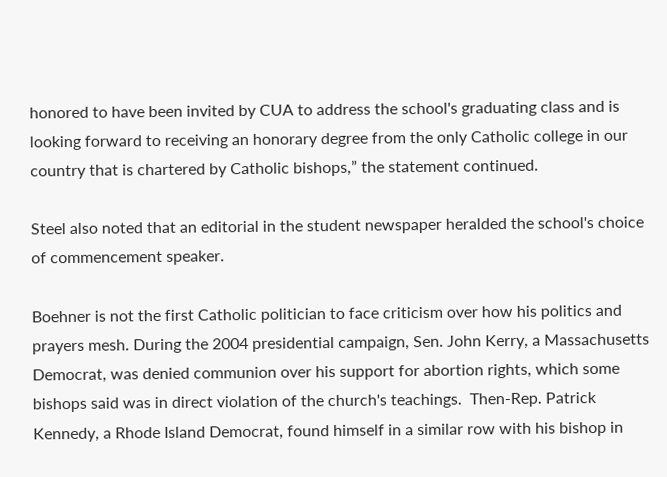honored to have been invited by CUA to address the school's graduating class and is looking forward to receiving an honorary degree from the only Catholic college in our country that is chartered by Catholic bishops,” the statement continued.

Steel also noted that an editorial in the student newspaper heralded the school's choice of commencement speaker.

Boehner is not the first Catholic politician to face criticism over how his politics and prayers mesh. During the 2004 presidential campaign, Sen. John Kerry, a Massachusetts Democrat, was denied communion over his support for abortion rights, which some bishops said was in direct violation of the church's teachings.  Then-Rep. Patrick Kennedy, a Rhode Island Democrat, found himself in a similar row with his bishop in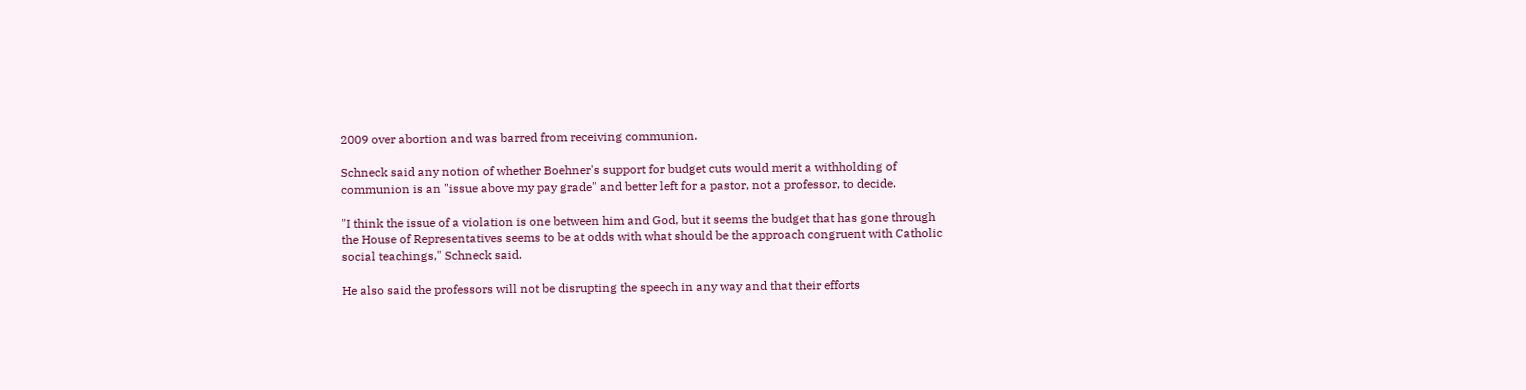2009 over abortion and was barred from receiving communion.

Schneck said any notion of whether Boehner's support for budget cuts would merit a withholding of communion is an "issue above my pay grade" and better left for a pastor, not a professor, to decide.

"I think the issue of a violation is one between him and God, but it seems the budget that has gone through the House of Representatives seems to be at odds with what should be the approach congruent with Catholic social teachings," Schneck said.

He also said the professors will not be disrupting the speech in any way and that their efforts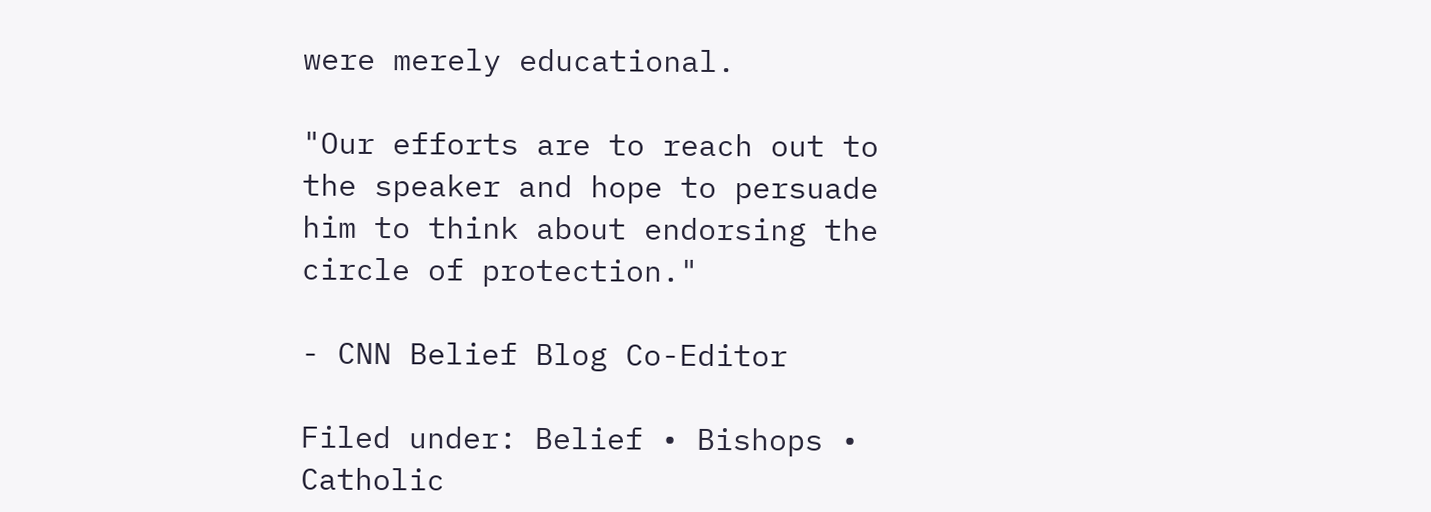were merely educational.

"Our efforts are to reach out to the speaker and hope to persuade him to think about endorsing the circle of protection."

- CNN Belief Blog Co-Editor

Filed under: Belief • Bishops • Catholic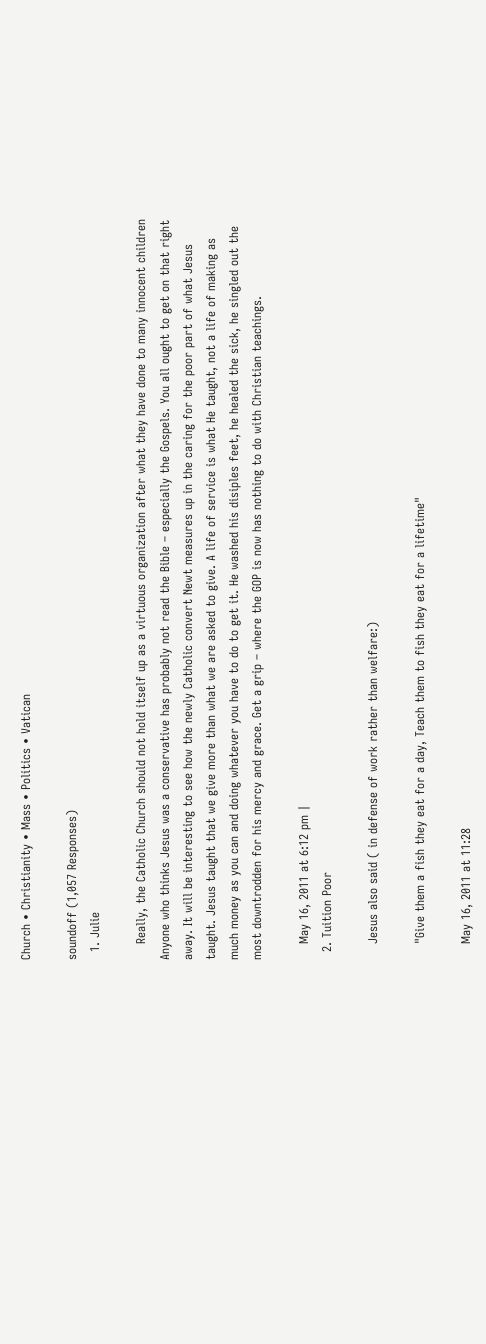Church • Christianity • Mass • Politics • Vatican

soundoff (1,057 Responses)
  1. Julie

    Really, the Catholic Church should not hold itself up as a virtuous organization after what they have done to many innocent children Anyone who thinks Jesus was a conservative has probably not read the Bible – especially the Gospels. You all ought to get on that right away. It will be interesting to see how the newly Catholic convert Newt measures up in the caring for the poor part of what Jesus taught. Jesus taught that we give more than what we are asked to give. A life of service is what He taught, not a life of making as much money as you can and doing whatever you have to do to get it. He washed his disiples feet, he healed the sick, he singled out the most downtrodden for his mercy and grace. Get a grip – where the GOP is now has nothing to do with Christian teachings.

    May 16, 2011 at 6:12 pm |
  2. Tuition Poor

    Jesus also said ( in defense of work rather than welfare:)

    "Give them a fish they eat for a day, Teach them to fish they eat for a lifetime"

    May 16, 2011 at 11:28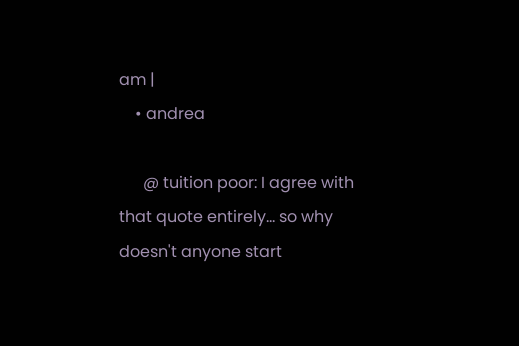am |
    • andrea

      @ tuition poor: I agree with that quote entirely... so why doesn't anyone start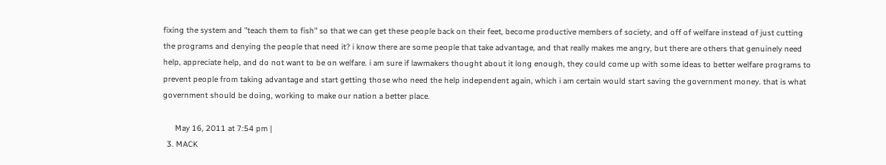fixing the system and "teach them to fish" so that we can get these people back on their feet, become productive members of society, and off of welfare instead of just cutting the programs and denying the people that need it? i know there are some people that take advantage, and that really makes me angry, but there are others that genuinely need help, appreciate help, and do not want to be on welfare. i am sure if lawmakers thought about it long enough, they could come up with some ideas to better welfare programs to prevent people from taking advantage and start getting those who need the help independent again, which i am certain would start saving the government money. that is what government should be doing, working to make our nation a better place.

      May 16, 2011 at 7:54 pm |
  3. MACK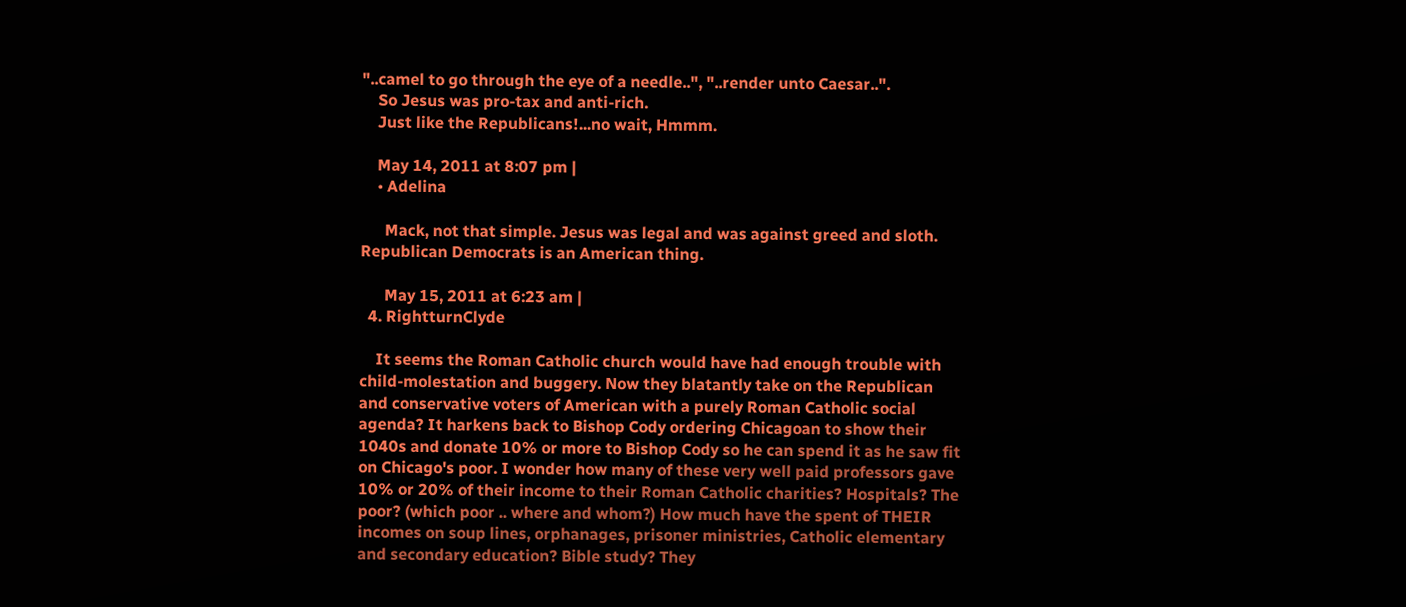"..camel to go through the eye of a needle..", "..render unto Caesar..".
    So Jesus was pro-tax and anti-rich.
    Just like the Republicans!...no wait, Hmmm.

    May 14, 2011 at 8:07 pm |
    • Adelina

      Mack, not that simple. Jesus was legal and was against greed and sloth. Republican Democrats is an American thing.

      May 15, 2011 at 6:23 am |
  4. RightturnClyde

    It seems the Roman Catholic church would have had enough trouble with child-molestation and buggery. Now they blatantly take on the Republican and conservative voters of American with a purely Roman Catholic social agenda? It harkens back to Bishop Cody ordering Chicagoan to show their 1040s and donate 10% or more to Bishop Cody so he can spend it as he saw fit on Chicago's poor. I wonder how many of these very well paid professors gave 10% or 20% of their income to their Roman Catholic charities? Hospitals? The poor? (which poor .. where and whom?) How much have the spent of THEIR incomes on soup lines, orphanages, prisoner ministries, Catholic elementary and secondary education? Bible study? They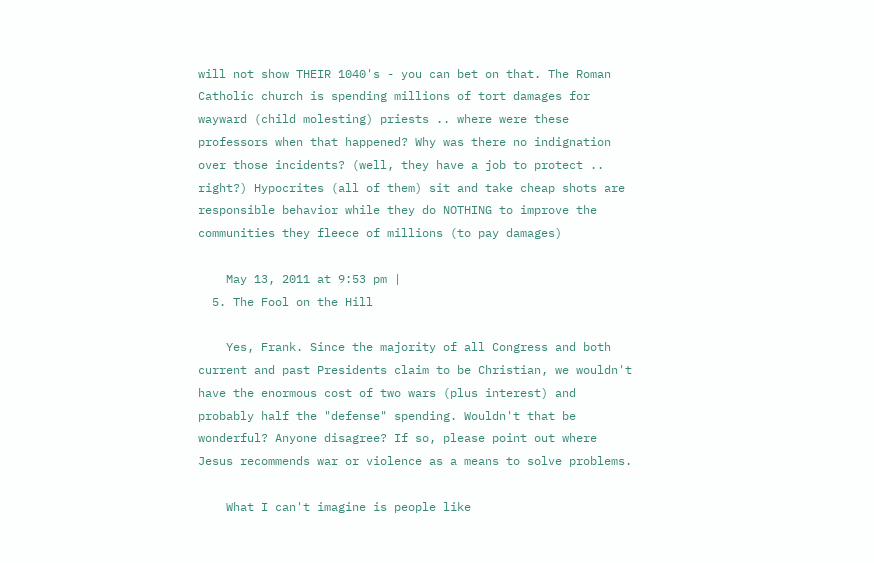will not show THEIR 1040's - you can bet on that. The Roman Catholic church is spending millions of tort damages for wayward (child molesting) priests .. where were these professors when that happened? Why was there no indignation over those incidents? (well, they have a job to protect .. right?) Hypocrites (all of them) sit and take cheap shots are responsible behavior while they do NOTHING to improve the communities they fleece of millions (to pay damages)

    May 13, 2011 at 9:53 pm |
  5. The Fool on the Hill

    Yes, Frank. Since the majority of all Congress and both current and past Presidents claim to be Christian, we wouldn't have the enormous cost of two wars (plus interest) and probably half the "defense" spending. Wouldn't that be wonderful? Anyone disagree? If so, please point out where Jesus recommends war or violence as a means to solve problems.

    What I can't imagine is people like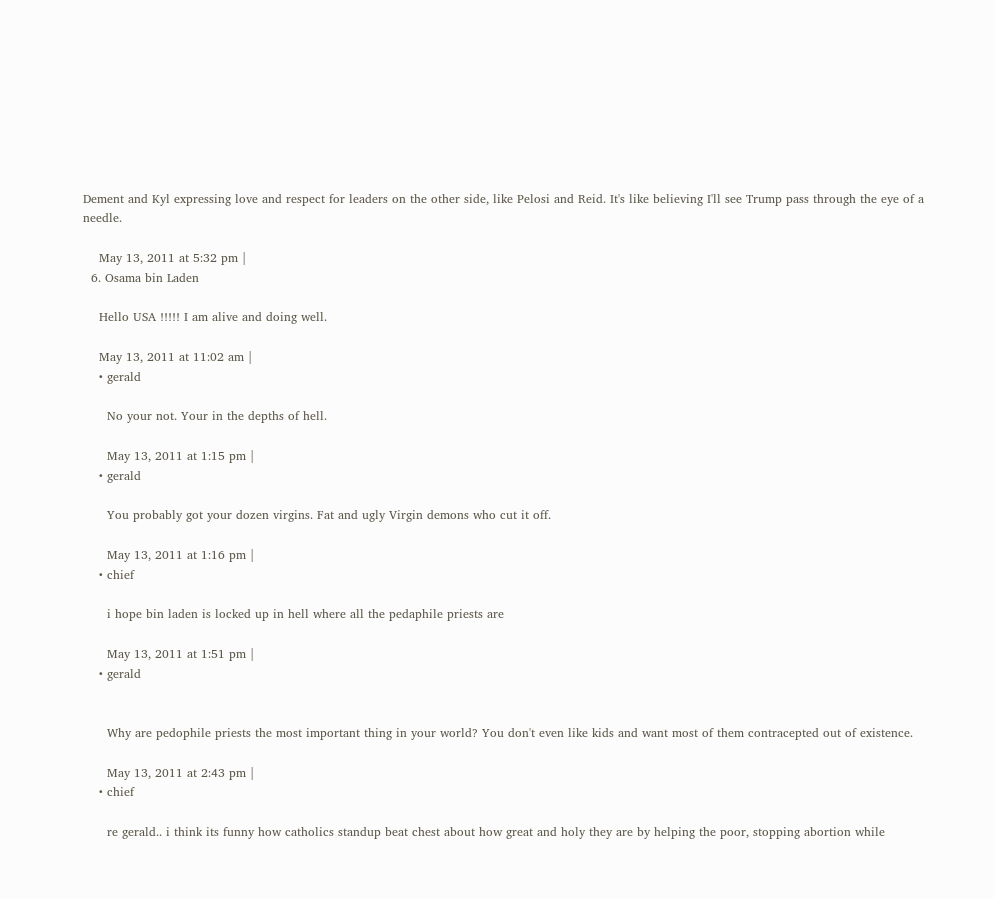Dement and Kyl expressing love and respect for leaders on the other side, like Pelosi and Reid. It's like believing I'll see Trump pass through the eye of a needle.

    May 13, 2011 at 5:32 pm |
  6. Osama bin Laden

    Hello USA !!!!! I am alive and doing well.

    May 13, 2011 at 11:02 am |
    • gerald

      No your not. Your in the depths of hell.

      May 13, 2011 at 1:15 pm |
    • gerald

      You probably got your dozen virgins. Fat and ugly Virgin demons who cut it off.

      May 13, 2011 at 1:16 pm |
    • chief

      i hope bin laden is locked up in hell where all the pedaphile priests are

      May 13, 2011 at 1:51 pm |
    • gerald


      Why are pedophile priests the most important thing in your world? You don't even like kids and want most of them contracepted out of existence.

      May 13, 2011 at 2:43 pm |
    • chief

      re gerald.. i think its funny how catholics standup beat chest about how great and holy they are by helping the poor, stopping abortion while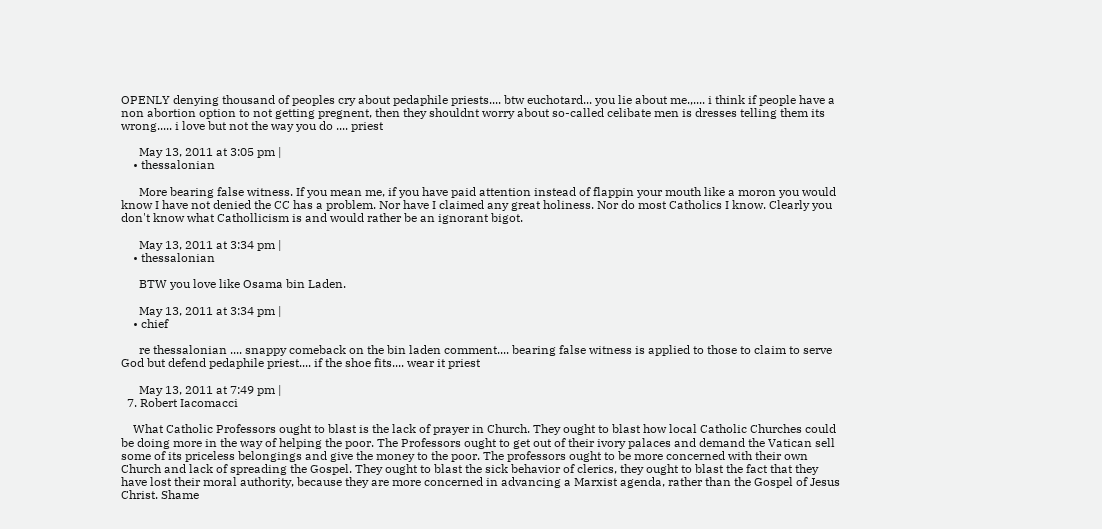OPENLY denying thousand of peoples cry about pedaphile priests.... btw euchotard... you lie about me.,.... i think if people have a non abortion option to not getting pregnent, then they shouldnt worry about so-called celibate men is dresses telling them its wrong..... i love but not the way you do .... priest

      May 13, 2011 at 3:05 pm |
    • thessalonian

      More bearing false witness. If you mean me, if you have paid attention instead of flappin your mouth like a moron you would know I have not denied the CC has a problem. Nor have I claimed any great holiness. Nor do most Catholics I know. Clearly you don't know what Cathollicism is and would rather be an ignorant bigot.

      May 13, 2011 at 3:34 pm |
    • thessalonian

      BTW you love like Osama bin Laden.

      May 13, 2011 at 3:34 pm |
    • chief

      re thessalonian .... snappy comeback on the bin laden comment.... bearing false witness is applied to those to claim to serve God but defend pedaphile priest.... if the shoe fits.... wear it priest

      May 13, 2011 at 7:49 pm |
  7. Robert Iacomacci

    What Catholic Professors ought to blast is the lack of prayer in Church. They ought to blast how local Catholic Churches could be doing more in the way of helping the poor. The Professors ought to get out of their ivory palaces and demand the Vatican sell some of its priceless belongings and give the money to the poor. The professors ought to be more concerned with their own Church and lack of spreading the Gospel. They ought to blast the sick behavior of clerics, they ought to blast the fact that they have lost their moral authority, because they are more concerned in advancing a Marxist agenda, rather than the Gospel of Jesus Christ. Shame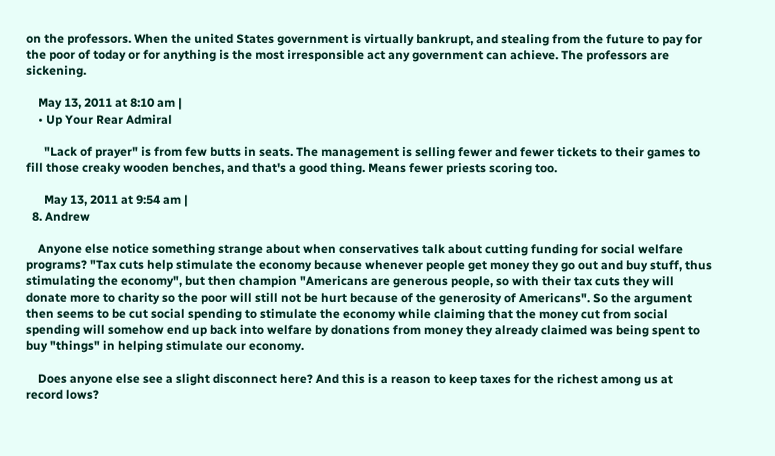on the professors. When the united States government is virtually bankrupt, and stealing from the future to pay for the poor of today or for anything is the most irresponsible act any government can achieve. The professors are sickening.

    May 13, 2011 at 8:10 am |
    • Up Your Rear Admiral

      "Lack of prayer" is from few butts in seats. The management is selling fewer and fewer tickets to their games to fill those creaky wooden benches, and that's a good thing. Means fewer priests scoring too.

      May 13, 2011 at 9:54 am |
  8. Andrew

    Anyone else notice something strange about when conservatives talk about cutting funding for social welfare programs? "Tax cuts help stimulate the economy because whenever people get money they go out and buy stuff, thus stimulating the economy", but then champion "Americans are generous people, so with their tax cuts they will donate more to charity so the poor will still not be hurt because of the generosity of Americans". So the argument then seems to be cut social spending to stimulate the economy while claiming that the money cut from social spending will somehow end up back into welfare by donations from money they already claimed was being spent to buy "things" in helping stimulate our economy.

    Does anyone else see a slight disconnect here? And this is a reason to keep taxes for the richest among us at record lows?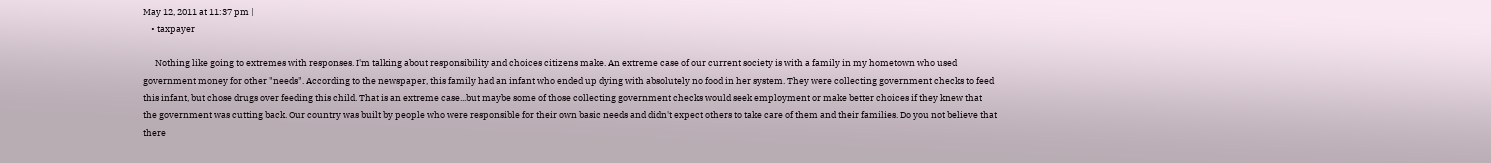May 12, 2011 at 11:37 pm |
    • taxpayer

      Nothing like going to extremes with responses. I'm talking about responsibility and choices citizens make. An extreme case of our current society is with a family in my hometown who used government money for other "needs". According to the newspaper, this family had an infant who ended up dying with absolutely no food in her system. They were collecting government checks to feed this infant, but chose drugs over feeding this child. That is an extreme case...but maybe some of those collecting government checks would seek employment or make better choices if they knew that the government was cutting back. Our country was built by people who were responsible for their own basic needs and didn't expect others to take care of them and their families. Do you not believe that there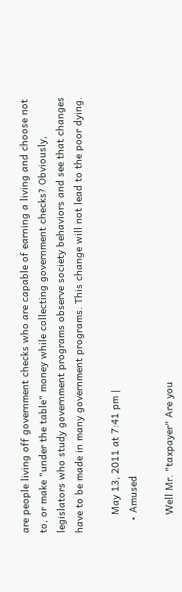are people living off government checks who are capable of earning a living and choose not to, or make "under the table" money while collecting government checks? Obviously, legislators who study government programs observe society behaviors and see that changes have to be made in many government programs. This change will not lead to the poor dying.

      May 13, 2011 at 7:41 pm |
    • Amused

      Well Mr. "taxpayer" Are you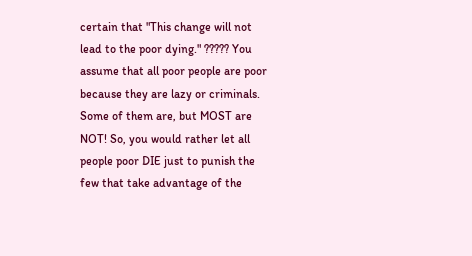certain that "This change will not lead to the poor dying." ????? You assume that all poor people are poor because they are lazy or criminals. Some of them are, but MOST are NOT! So, you would rather let all people poor DIE just to punish the few that take advantage of the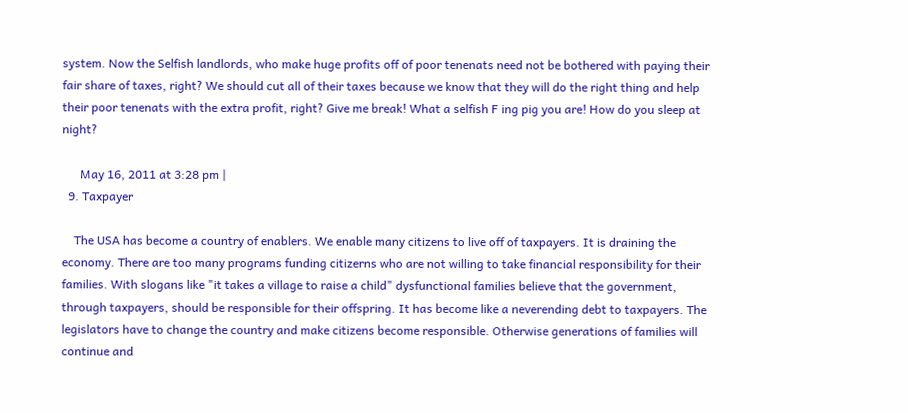system. Now the Selfish landlords, who make huge profits off of poor tenenats need not be bothered with paying their fair share of taxes, right? We should cut all of their taxes because we know that they will do the right thing and help their poor tenenats with the extra profit, right? Give me break! What a selfish F ing pig you are! How do you sleep at night?

      May 16, 2011 at 3:28 pm |
  9. Taxpayer

    The USA has become a country of enablers. We enable many citizens to live off of taxpayers. It is draining the economy. There are too many programs funding citizerns who are not willing to take financial responsibility for their families. With slogans like "it takes a village to raise a child" dysfunctional families believe that the government, through taxpayers, should be responsible for their offspring. It has become like a neverending debt to taxpayers. The legislators have to change the country and make citizens become responsible. Otherwise generations of families will continue and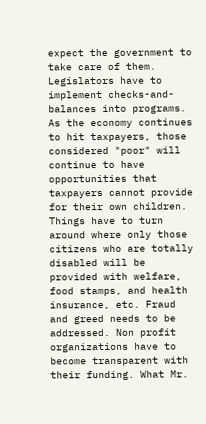expect the government to take care of them. Legislators have to implement checks-and-balances into programs. As the economy continues to hit taxpayers, those considered "poor" will continue to have opportunities that taxpayers cannot provide for their own children. Things have to turn around where only those citizens who are totally disabled will be provided with welfare, food stamps, and health insurance, etc. Fraud and greed needs to be addressed. Non profit organizations have to become transparent with their funding. What Mr.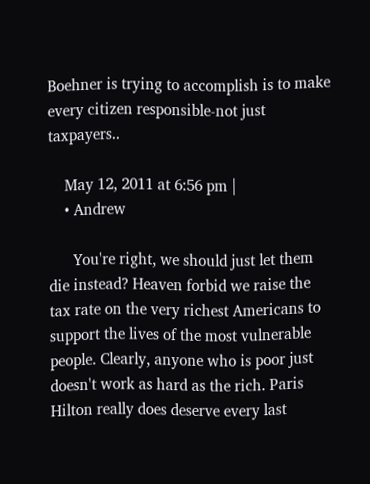Boehner is trying to accomplish is to make every citizen responsible-not just taxpayers..

    May 12, 2011 at 6:56 pm |
    • Andrew

      You're right, we should just let them die instead? Heaven forbid we raise the tax rate on the very richest Americans to support the lives of the most vulnerable people. Clearly, anyone who is poor just doesn't work as hard as the rich. Paris Hilton really does deserve every last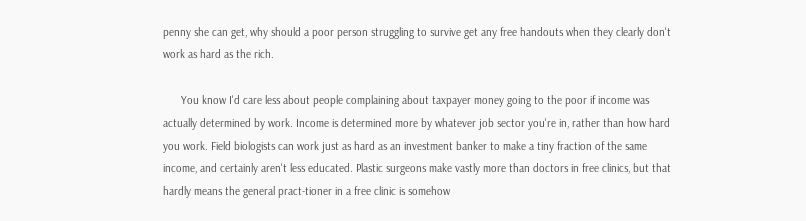penny she can get, why should a poor person struggling to survive get any free handouts when they clearly don't work as hard as the rich.

      You know I'd care less about people complaining about taxpayer money going to the poor if income was actually determined by work. Income is determined more by whatever job sector you're in, rather than how hard you work. Field biologists can work just as hard as an investment banker to make a tiny fraction of the same income, and certainly aren't less educated. Plastic surgeons make vastly more than doctors in free clinics, but that hardly means the general pract-tioner in a free clinic is somehow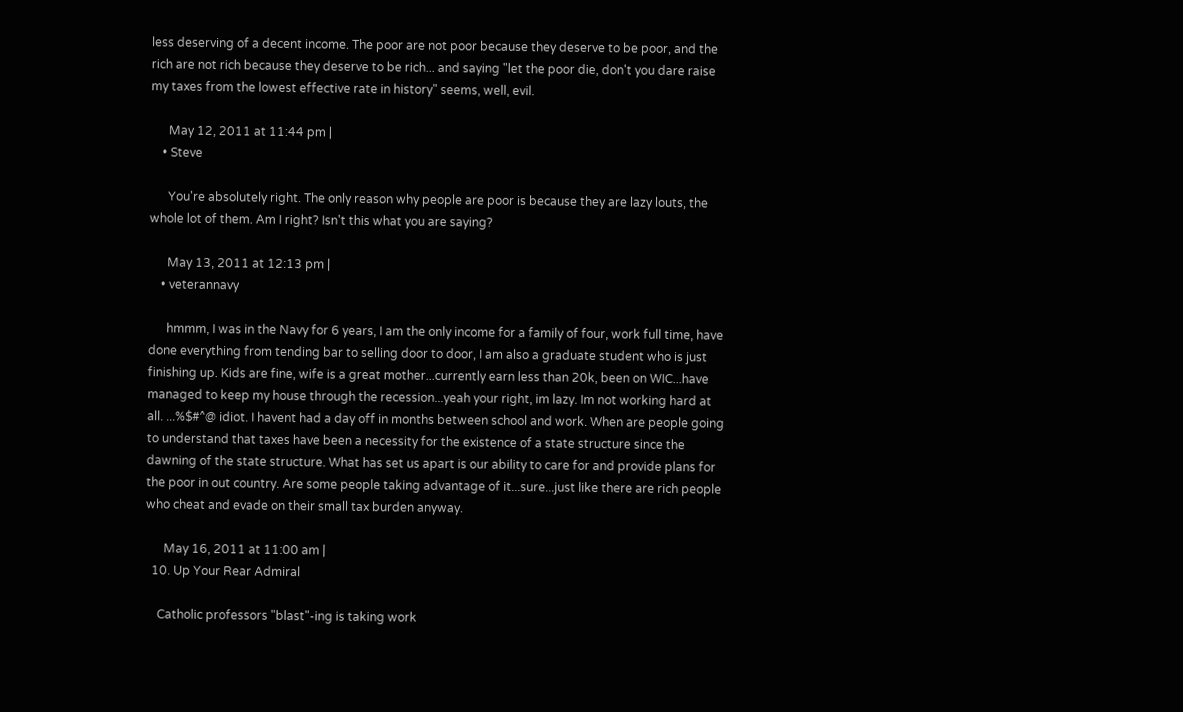less deserving of a decent income. The poor are not poor because they deserve to be poor, and the rich are not rich because they deserve to be rich... and saying "let the poor die, don't you dare raise my taxes from the lowest effective rate in history" seems, well, evil.

      May 12, 2011 at 11:44 pm |
    • Steve

      You're absolutely right. The only reason why people are poor is because they are lazy louts, the whole lot of them. Am I right? Isn't this what you are saying?

      May 13, 2011 at 12:13 pm |
    • veterannavy

      hmmm, I was in the Navy for 6 years, I am the only income for a family of four, work full time, have done everything from tending bar to selling door to door, I am also a graduate student who is just finishing up. Kids are fine, wife is a great mother...currently earn less than 20k, been on WIC...have managed to keep my house through the recession...yeah your right, im lazy. Im not working hard at all. ...%$#^@ idiot. I havent had a day off in months between school and work. When are people going to understand that taxes have been a necessity for the existence of a state structure since the dawning of the state structure. What has set us apart is our ability to care for and provide plans for the poor in out country. Are some people taking advantage of it...sure...just like there are rich people who cheat and evade on their small tax burden anyway.

      May 16, 2011 at 11:00 am |
  10. Up Your Rear Admiral

    Catholic professors "blast"-ing is taking work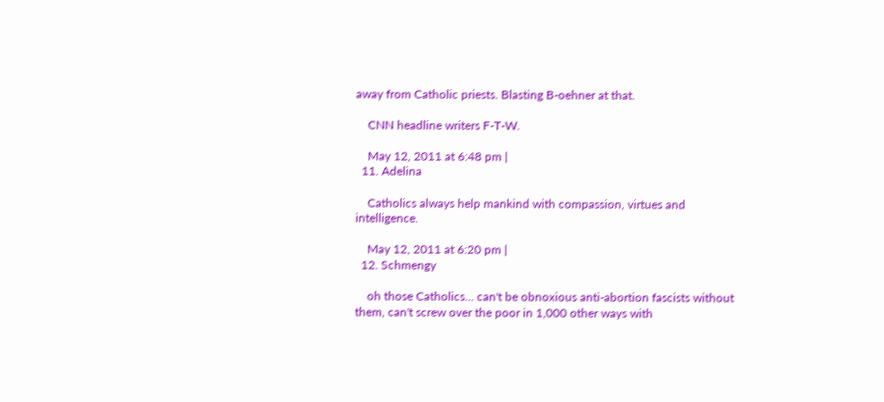away from Catholic priests. Blasting B-oehner at that.

    CNN headline writers F-T-W.

    May 12, 2011 at 6:48 pm |
  11. Adelina

    Catholics always help mankind with compassion, virtues and intelligence.

    May 12, 2011 at 6:20 pm |
  12. Schmengy

    oh those Catholics... can't be obnoxious anti-abortion fascists without them, can't screw over the poor in 1,000 other ways with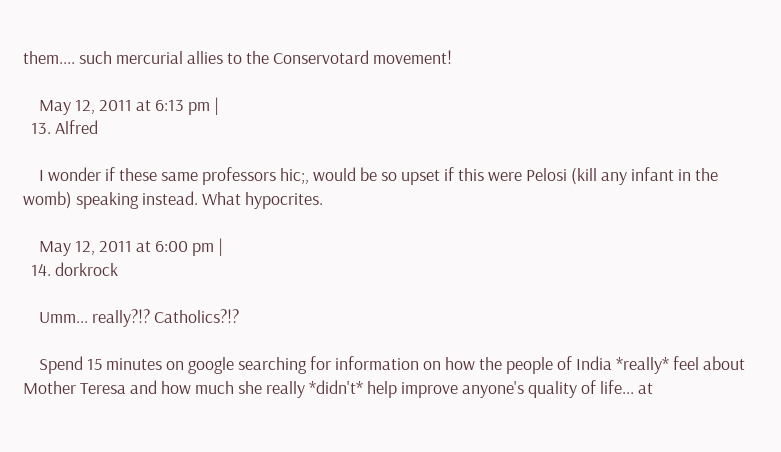them.... such mercurial allies to the Conservotard movement!

    May 12, 2011 at 6:13 pm |
  13. Alfred

    I wonder if these same professors hic;, would be so upset if this were Pelosi (kill any infant in the womb) speaking instead. What hypocrites.

    May 12, 2011 at 6:00 pm |
  14. dorkrock

    Umm... really?!? Catholics?!?

    Spend 15 minutes on google searching for information on how the people of India *really* feel about Mother Teresa and how much she really *didn't* help improve anyone's quality of life... at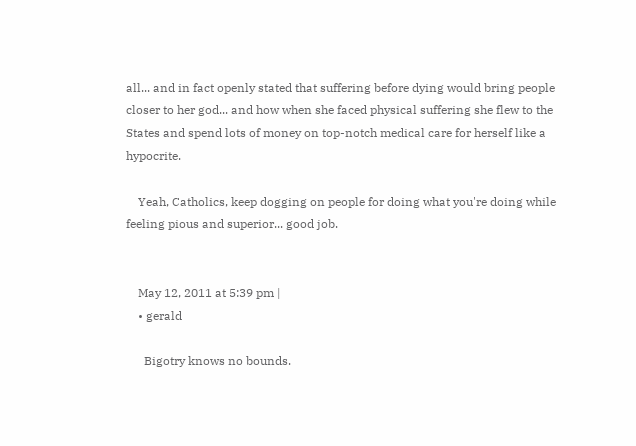all... and in fact openly stated that suffering before dying would bring people closer to her god... and how when she faced physical suffering she flew to the States and spend lots of money on top-notch medical care for herself like a hypocrite.

    Yeah, Catholics, keep dogging on people for doing what you're doing while feeling pious and superior... good job.


    May 12, 2011 at 5:39 pm |
    • gerald

      Bigotry knows no bounds.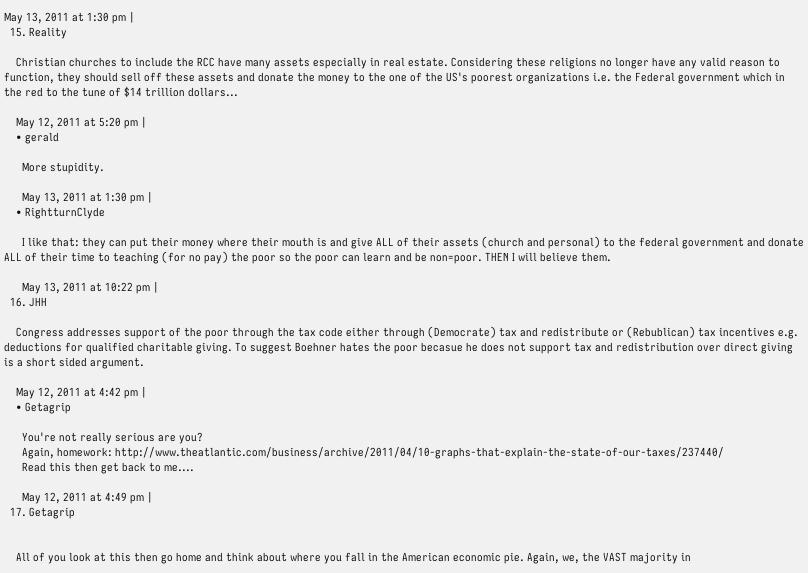May 13, 2011 at 1:30 pm |
  15. Reality

    Christian churches to include the RCC have many assets especially in real estate. Considering these religions no longer have any valid reason to function, they should sell off these assets and donate the money to the one of the US's poorest organizations i.e. the Federal government which in the red to the tune of $14 trillion dollars...

    May 12, 2011 at 5:20 pm |
    • gerald

      More stupidity.

      May 13, 2011 at 1:30 pm |
    • RightturnClyde

      I like that: they can put their money where their mouth is and give ALL of their assets (church and personal) to the federal government and donate ALL of their time to teaching (for no pay) the poor so the poor can learn and be non=poor. THEN I will believe them.

      May 13, 2011 at 10:22 pm |
  16. JHH

    Congress addresses support of the poor through the tax code either through (Democrate) tax and redistribute or (Rebublican) tax incentives e.g. deductions for qualified charitable giving. To suggest Boehner hates the poor becasue he does not support tax and redistribution over direct giving is a short sided argument.

    May 12, 2011 at 4:42 pm |
    • Getagrip

      You're not really serious are you?
      Again, homework: http://www.theatlantic.com/business/archive/2011/04/10-graphs-that-explain-the-state-of-our-taxes/237440/
      Read this then get back to me....

      May 12, 2011 at 4:49 pm |
  17. Getagrip


    All of you look at this then go home and think about where you fall in the American economic pie. Again, we, the VAST majority in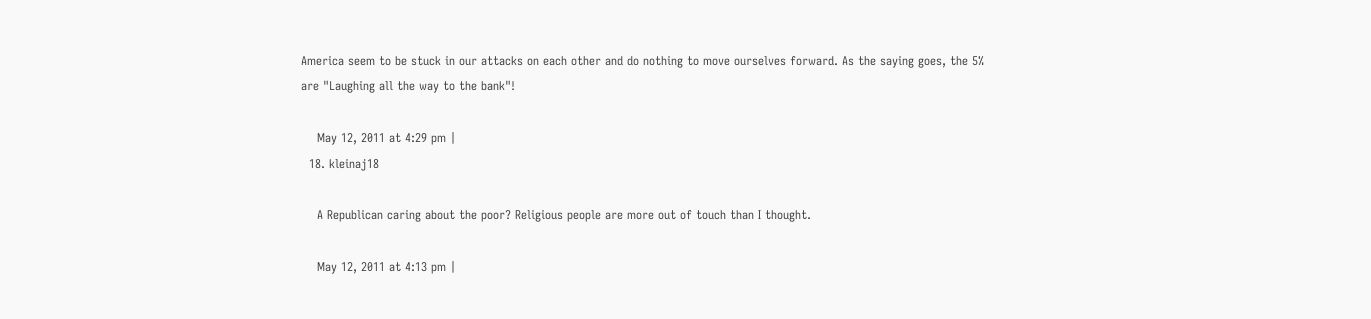America seem to be stuck in our attacks on each other and do nothing to move ourselves forward. As the saying goes, the 5% are "Laughing all the way to the bank"!

    May 12, 2011 at 4:29 pm |
  18. kleinaj18

    A Republican caring about the poor? Religious people are more out of touch than I thought.

    May 12, 2011 at 4:13 pm |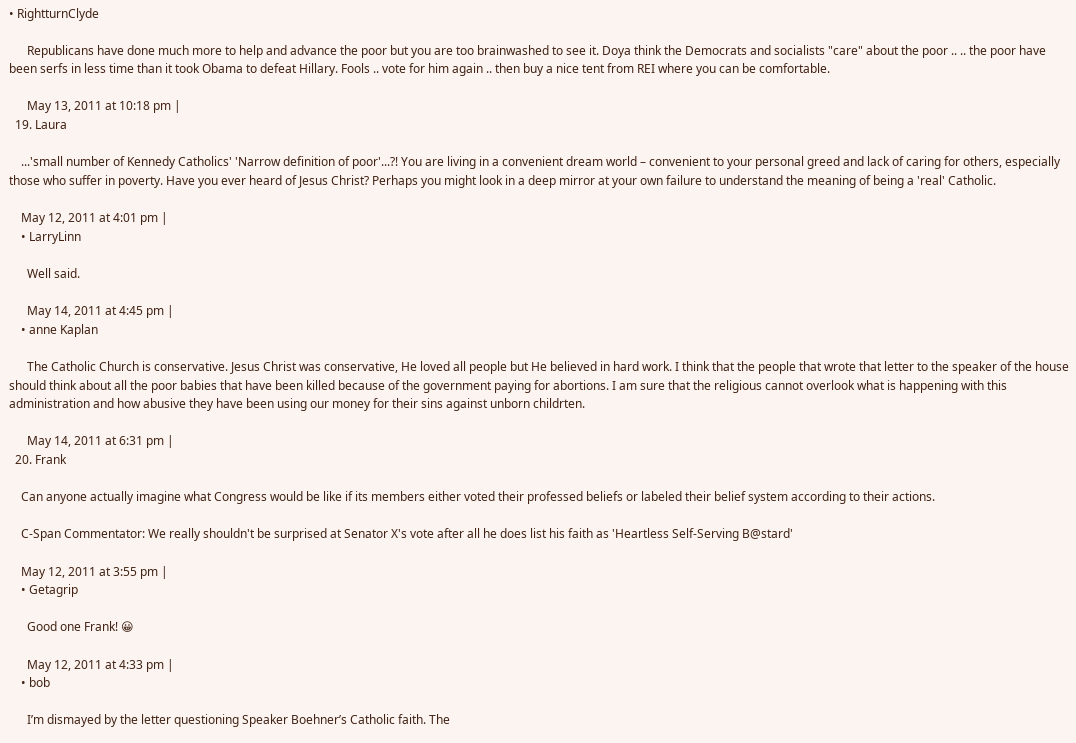• RightturnClyde

      Republicans have done much more to help and advance the poor but you are too brainwashed to see it. Doya think the Democrats and socialists "care" about the poor .. .. the poor have been serfs in less time than it took Obama to defeat Hillary. Fools .. vote for him again .. then buy a nice tent from REI where you can be comfortable.

      May 13, 2011 at 10:18 pm |
  19. Laura

    ...'small number of Kennedy Catholics' 'Narrow definition of poor'...?! You are living in a convenient dream world – convenient to your personal greed and lack of caring for others, especially those who suffer in poverty. Have you ever heard of Jesus Christ? Perhaps you might look in a deep mirror at your own failure to understand the meaning of being a 'real' Catholic.

    May 12, 2011 at 4:01 pm |
    • LarryLinn

      Well said.

      May 14, 2011 at 4:45 pm |
    • anne Kaplan

      The Catholic Church is conservative. Jesus Christ was conservative, He loved all people but He believed in hard work. I think that the people that wrote that letter to the speaker of the house should think about all the poor babies that have been killed because of the government paying for abortions. I am sure that the religious cannot overlook what is happening with this administration and how abusive they have been using our money for their sins against unborn childrten.

      May 14, 2011 at 6:31 pm |
  20. Frank

    Can anyone actually imagine what Congress would be like if its members either voted their professed beliefs or labeled their belief system according to their actions.

    C-Span Commentator: We really shouldn't be surprised at Senator X's vote after all he does list his faith as 'Heartless Self-Serving B@stard'

    May 12, 2011 at 3:55 pm |
    • Getagrip

      Good one Frank! 😀

      May 12, 2011 at 4:33 pm |
    • bob

      I’m dismayed by the letter questioning Speaker Boehner’s Catholic faith. The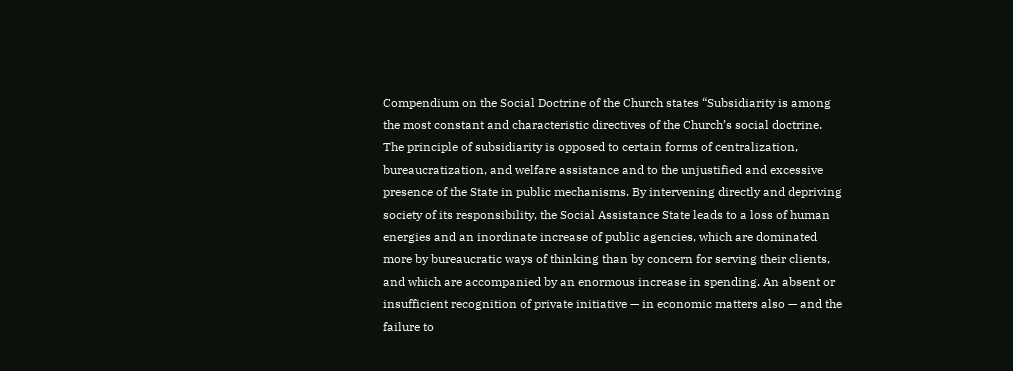Compendium on the Social Doctrine of the Church states “Subsidiarity is among the most constant and characteristic directives of the Church’s social doctrine. The principle of subsidiarity is opposed to certain forms of centralization, bureaucratization, and welfare assistance and to the unjustified and excessive presence of the State in public mechanisms. By intervening directly and depriving society of its responsibility, the Social Assistance State leads to a loss of human energies and an inordinate increase of public agencies, which are dominated more by bureaucratic ways of thinking than by concern for serving their clients, and which are accompanied by an enormous increase in spending. An absent or insufficient recognition of private initiative — in economic matters also — and the failure to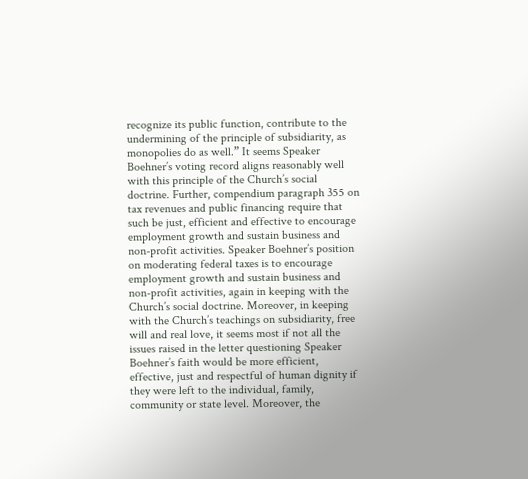recognize its public function, contribute to the undermining of the principle of subsidiarity, as monopolies do as well.” It seems Speaker Boehner’s voting record aligns reasonably well with this principle of the Church’s social doctrine. Further, compendium paragraph 355 on tax revenues and public financing require that such be just, efficient and effective to encourage employment growth and sustain business and non-profit activities. Speaker Boehner’s position on moderating federal taxes is to encourage employment growth and sustain business and non-profit activities, again in keeping with the Church’s social doctrine. Moreover, in keeping with the Church’s teachings on subsidiarity, free will and real love, it seems most if not all the issues raised in the letter questioning Speaker Boehner’s faith would be more efficient, effective, just and respectful of human dignity if they were left to the individual, family, community or state level. Moreover, the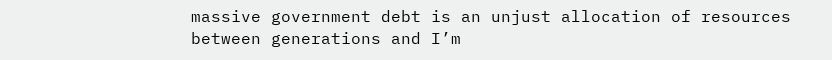massive government debt is an unjust allocation of resources between generations and I’m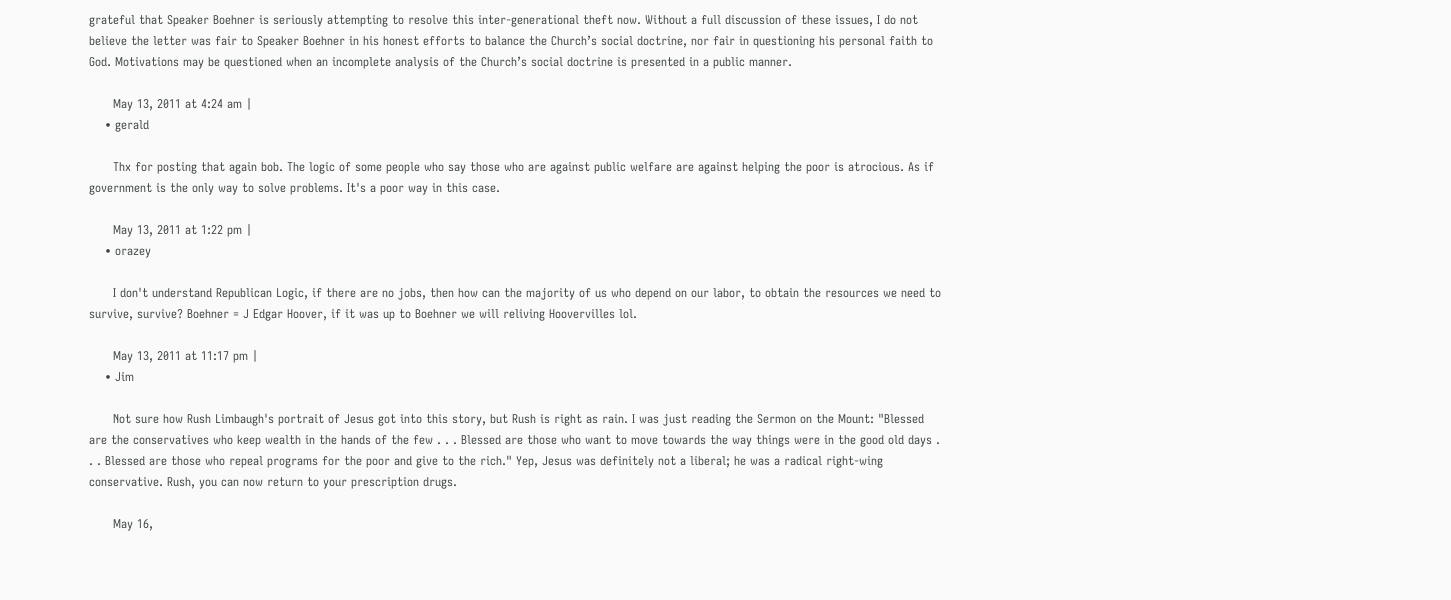grateful that Speaker Boehner is seriously attempting to resolve this inter-generational theft now. Without a full discussion of these issues, I do not believe the letter was fair to Speaker Boehner in his honest efforts to balance the Church’s social doctrine, nor fair in questioning his personal faith to God. Motivations may be questioned when an incomplete analysis of the Church’s social doctrine is presented in a public manner.

      May 13, 2011 at 4:24 am |
    • gerald

      Thx for posting that again bob. The logic of some people who say those who are against public welfare are against helping the poor is atrocious. As if government is the only way to solve problems. It's a poor way in this case.

      May 13, 2011 at 1:22 pm |
    • orazey

      I don't understand Republican Logic, if there are no jobs, then how can the majority of us who depend on our labor, to obtain the resources we need to survive, survive? Boehner = J Edgar Hoover, if it was up to Boehner we will reliving Hoovervilles lol.

      May 13, 2011 at 11:17 pm |
    • Jim

      Not sure how Rush Limbaugh's portrait of Jesus got into this story, but Rush is right as rain. I was just reading the Sermon on the Mount: "Blessed are the conservatives who keep wealth in the hands of the few . . . Blessed are those who want to move towards the way things were in the good old days . . . Blessed are those who repeal programs for the poor and give to the rich." Yep, Jesus was definitely not a liberal; he was a radical right-wing conservative. Rush, you can now return to your prescription drugs.

      May 16,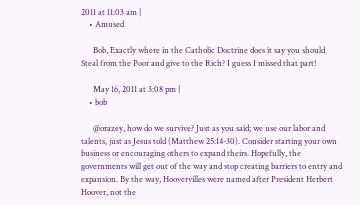2011 at 11:03 am |
    • Amused

      Bob, Exactly where in the Catholic Doctrine does it say you should Steal from the Poor and give to the Rich? I guess I missed that part!

      May 16, 2011 at 3:08 pm |
    • bob

      @orazey, how do we survive? Just as you said; we use our labor and talents, just as Jesus told (Matthew 25:14-30). Consider starting your own business or encouraging others to expand theirs. Hopefully, the governments will get out of the way and stop creating barriers to entry and expansion. By the way, Hoovervilles were named after President Herbert Hoover, not the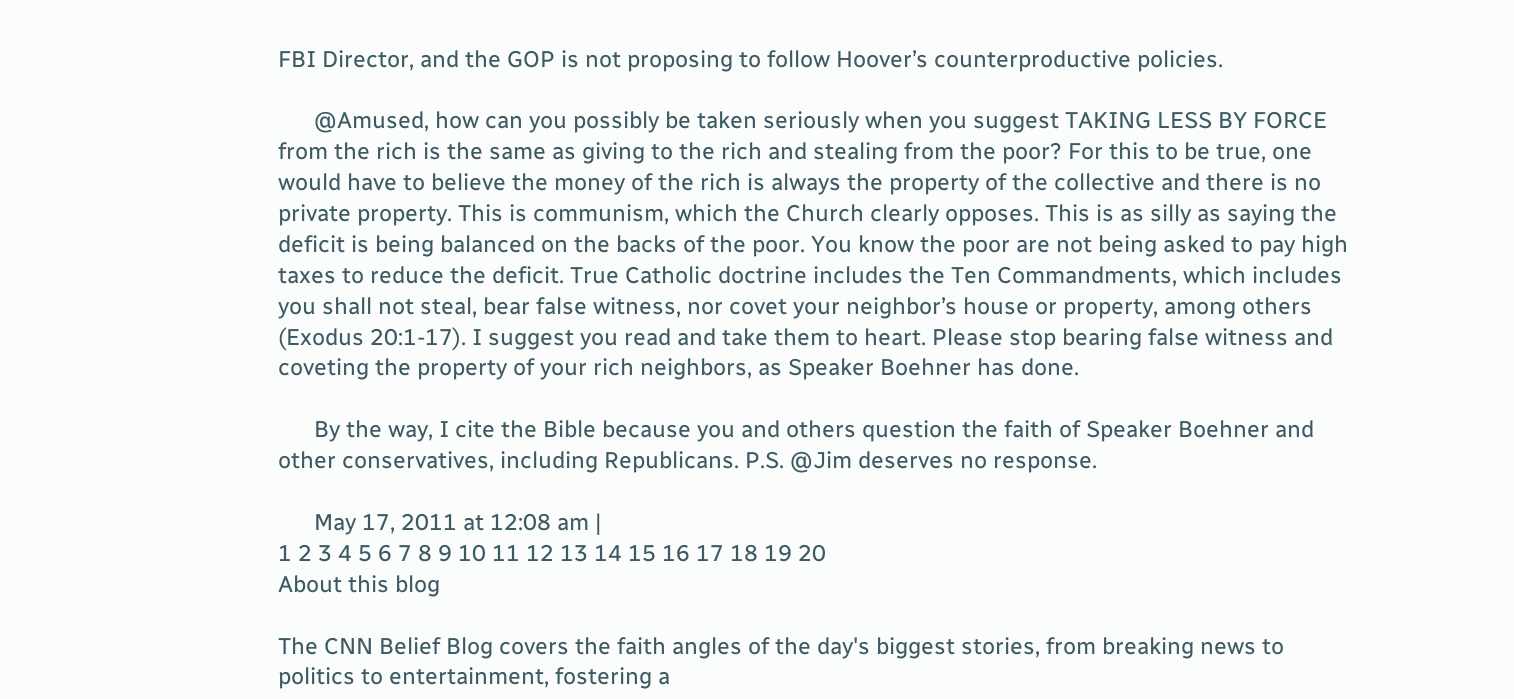FBI Director, and the GOP is not proposing to follow Hoover’s counterproductive policies.

      @Amused, how can you possibly be taken seriously when you suggest TAKING LESS BY FORCE from the rich is the same as giving to the rich and stealing from the poor? For this to be true, one would have to believe the money of the rich is always the property of the collective and there is no private property. This is communism, which the Church clearly opposes. This is as silly as saying the deficit is being balanced on the backs of the poor. You know the poor are not being asked to pay high taxes to reduce the deficit. True Catholic doctrine includes the Ten Commandments, which includes you shall not steal, bear false witness, nor covet your neighbor’s house or property, among others (Exodus 20:1-17). I suggest you read and take them to heart. Please stop bearing false witness and coveting the property of your rich neighbors, as Speaker Boehner has done.

      By the way, I cite the Bible because you and others question the faith of Speaker Boehner and other conservatives, including Republicans. P.S. @Jim deserves no response.

      May 17, 2011 at 12:08 am |
1 2 3 4 5 6 7 8 9 10 11 12 13 14 15 16 17 18 19 20
About this blog

The CNN Belief Blog covers the faith angles of the day's biggest stories, from breaking news to politics to entertainment, fostering a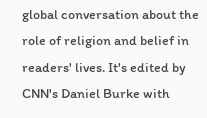global conversation about the role of religion and belief in readers' lives. It's edited by CNN's Daniel Burke with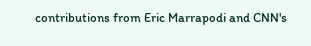contributions from Eric Marrapodi and CNN's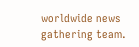worldwide news gathering team.